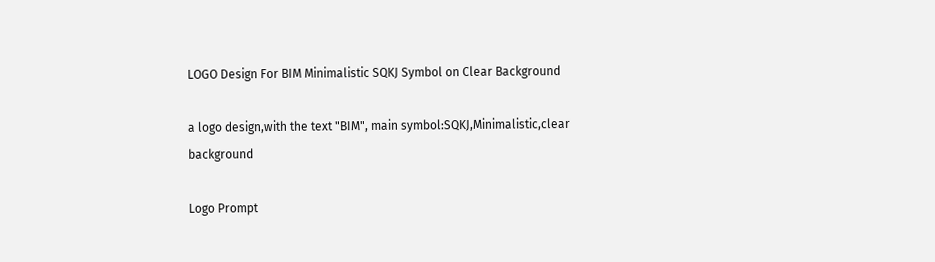LOGO Design For BIM Minimalistic SQKJ Symbol on Clear Background

a logo design,with the text "BIM", main symbol:SQKJ,Minimalistic,clear background

Logo Prompt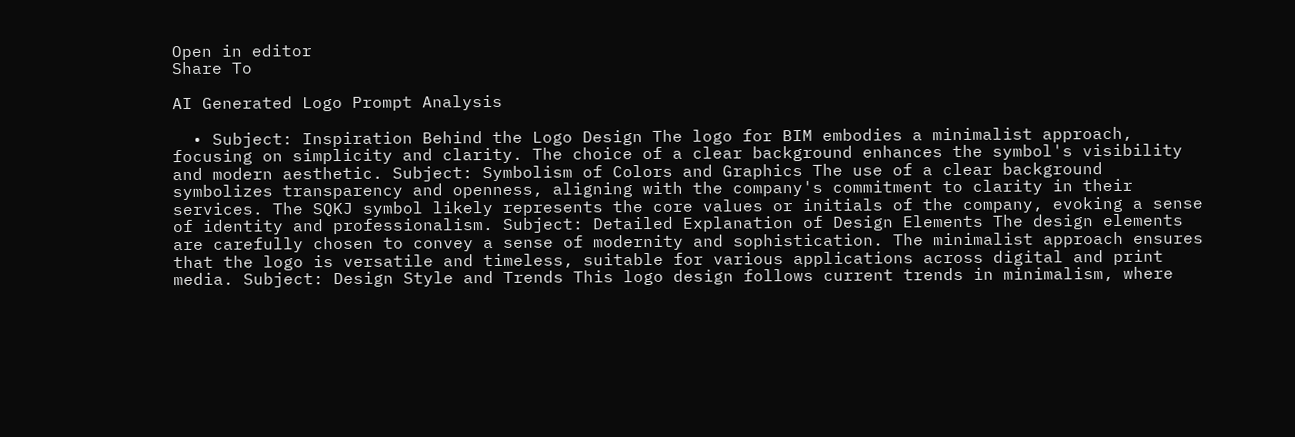Open in editor
Share To

AI Generated Logo Prompt Analysis

  • Subject: Inspiration Behind the Logo Design The logo for BIM embodies a minimalist approach, focusing on simplicity and clarity. The choice of a clear background enhances the symbol's visibility and modern aesthetic. Subject: Symbolism of Colors and Graphics The use of a clear background symbolizes transparency and openness, aligning with the company's commitment to clarity in their services. The SQKJ symbol likely represents the core values or initials of the company, evoking a sense of identity and professionalism. Subject: Detailed Explanation of Design Elements The design elements are carefully chosen to convey a sense of modernity and sophistication. The minimalist approach ensures that the logo is versatile and timeless, suitable for various applications across digital and print media. Subject: Design Style and Trends This logo design follows current trends in minimalism, where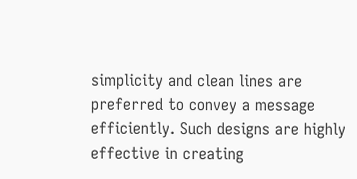simplicity and clean lines are preferred to convey a message efficiently. Such designs are highly effective in creating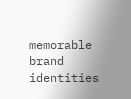memorable brand identities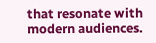that resonate with modern audiences.